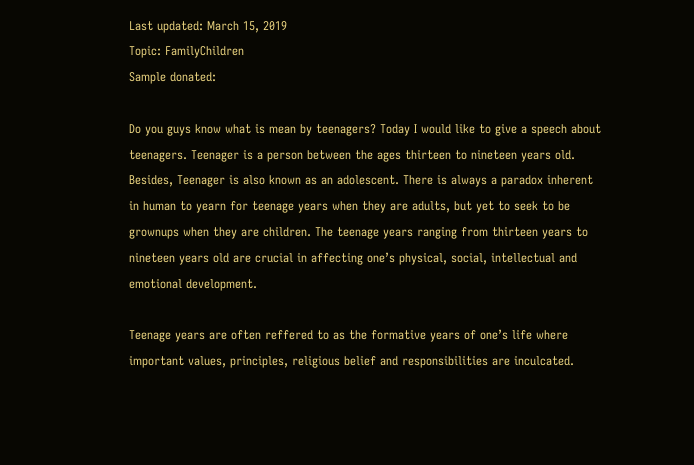Last updated: March 15, 2019
Topic: FamilyChildren
Sample donated:

Do you guys know what is mean by teenagers? Today I would like to give a speech about teenagers. Teenager is a person between the ages thirteen to nineteen years old. Besides, Teenager is also known as an adolescent. There is always a paradox inherent in human to yearn for teenage years when they are adults, but yet to seek to be grownups when they are children. The teenage years ranging from thirteen years to nineteen years old are crucial in affecting one’s physical, social, intellectual and emotional development.

Teenage years are often reffered to as the formative years of one’s life where important values, principles, religious belief and responsibilities are inculcated.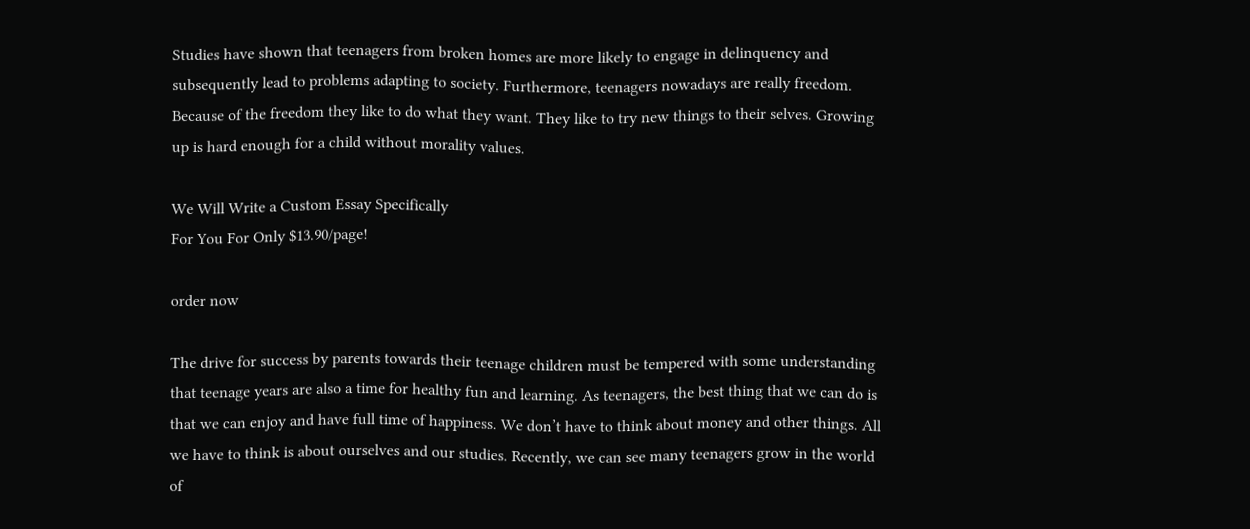Studies have shown that teenagers from broken homes are more likely to engage in delinquency and subsequently lead to problems adapting to society. Furthermore, teenagers nowadays are really freedom. Because of the freedom they like to do what they want. They like to try new things to their selves. Growing up is hard enough for a child without morality values.

We Will Write a Custom Essay Specifically
For You For Only $13.90/page!

order now

The drive for success by parents towards their teenage children must be tempered with some understanding that teenage years are also a time for healthy fun and learning. As teenagers, the best thing that we can do is that we can enjoy and have full time of happiness. We don’t have to think about money and other things. All we have to think is about ourselves and our studies. Recently, we can see many teenagers grow in the world of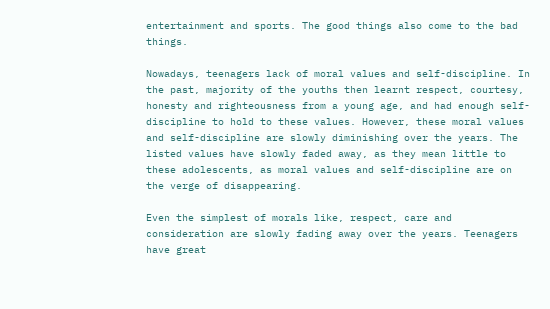entertainment and sports. The good things also come to the bad things.

Nowadays, teenagers lack of moral values and self-discipline. In the past, majority of the youths then learnt respect, courtesy, honesty and righteousness from a young age, and had enough self-discipline to hold to these values. However, these moral values and self-discipline are slowly diminishing over the years. The listed values have slowly faded away, as they mean little to these adolescents, as moral values and self-discipline are on the verge of disappearing.

Even the simplest of morals like, respect, care and consideration are slowly fading away over the years. Teenagers have great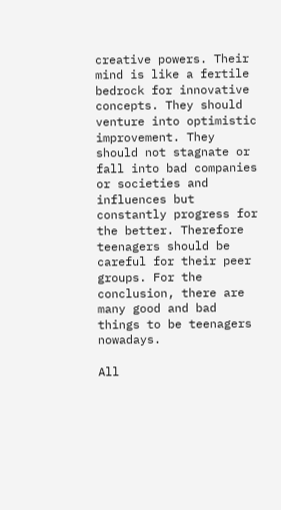creative powers. Their mind is like a fertile bedrock for innovative concepts. They should venture into optimistic improvement. They should not stagnate or fall into bad companies or societies and influences but constantly progress for the better. Therefore teenagers should be careful for their peer groups. For the conclusion, there are many good and bad things to be teenagers nowadays.

All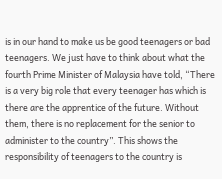is in our hand to make us be good teenagers or bad teenagers. We just have to think about what the fourth Prime Minister of Malaysia have told, “There is a very big role that every teenager has which is there are the apprentice of the future. Without them, there is no replacement for the senior to administer to the country”. This shows the responsibility of teenagers to the country is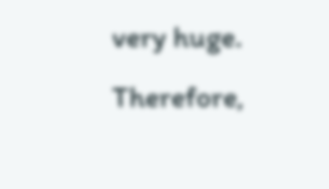very huge. Therefore,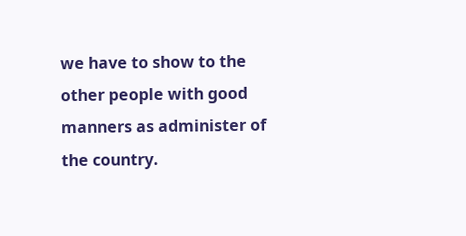we have to show to the other people with good manners as administer of the country.